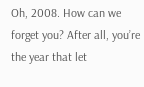Oh, 2008. How can we forget you? After all, you’re the year that let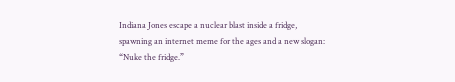Indiana Jones escape a nuclear blast inside a fridge, spawning an internet meme for the ages and a new slogan: “Nuke the fridge.”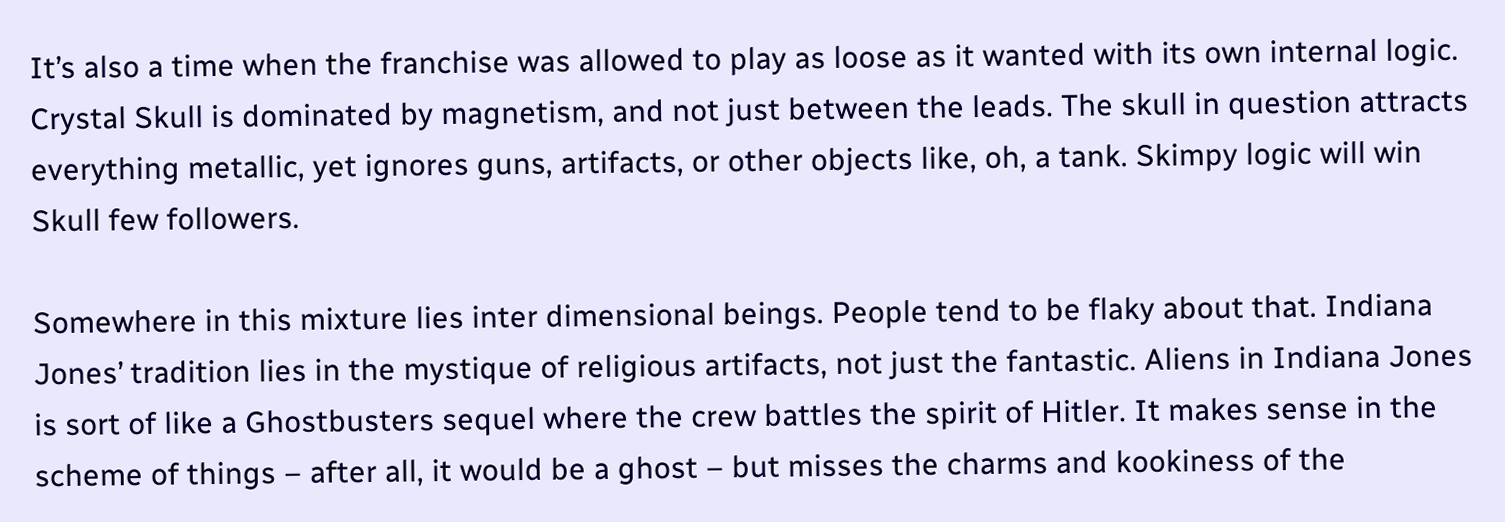It’s also a time when the franchise was allowed to play as loose as it wanted with its own internal logic. Crystal Skull is dominated by magnetism, and not just between the leads. The skull in question attracts everything metallic, yet ignores guns, artifacts, or other objects like, oh, a tank. Skimpy logic will win Skull few followers.

Somewhere in this mixture lies inter dimensional beings. People tend to be flaky about that. Indiana Jones’ tradition lies in the mystique of religious artifacts, not just the fantastic. Aliens in Indiana Jones is sort of like a Ghostbusters sequel where the crew battles the spirit of Hitler. It makes sense in the scheme of things – after all, it would be a ghost – but misses the charms and kookiness of the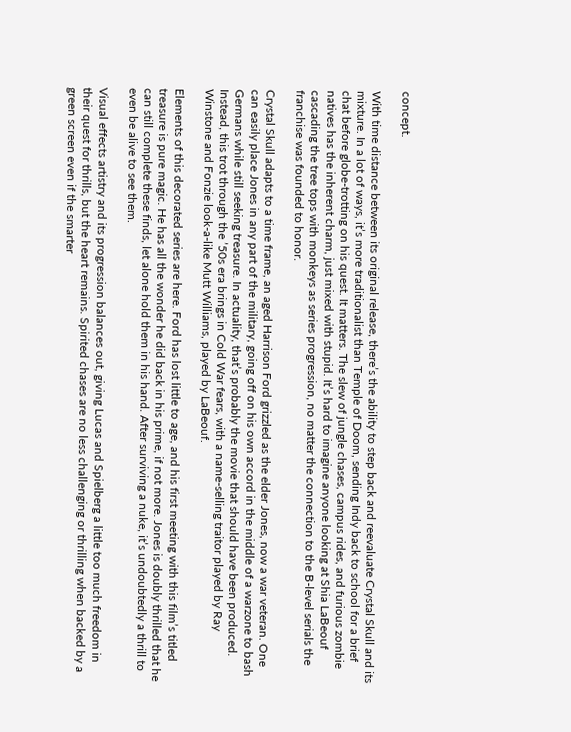concept.

With time distance between its original release, there’s the ability to step back and reevaluate Crystal Skull and its mixture. In a lot of ways, it’s more traditionalist than Temple of Doom, sending Indy back to school for a brief chat before globe-trotting on his quest. It matters. The slew of jungle chases, campus rides, and furious zombie natives has the inherent charm, just mixed with stupid. It’s hard to imagine anyone looking at Shia LaBeouf cascading the tree tops with monkeys as series progression, no matter the connection to the B-level serials the franchise was founded to honor.

Crystal Skull adapts to a time frame, an aged Harrison Ford grizzled as the elder Jones, now a war veteran. One can easily place Jones in any part of the military, going off on his own accord in the middle of a warzone to bash Germans while still seeking treasure. In actuality, that’s probably the movie that should have been produced. Instead, this trot through the ’50s era brings in Cold War fears, with a name-selling traitor played by Ray Winstone and Fonzie look-a-like Mutt Williams, played by LaBeouf.

Elements of this decorated series are here. Ford has lost little to age, and his first meeting with this film’s titled treasure is pure magic. He has all the wonder he did back in his prime, if not more. Jones is doubly thrilled that he can still complete these finds, let alone hold them in his hand. After surviving a nuke, it’s undoubtedly a thrill to even be alive to see them.

Visual effects artistry and its progression balances out, giving Lucas and Spielberg a little too much freedom in their quest for thrills, but the heart remains. Spirited chases are no less challenging or thrilling when backed by a green screen even if the smarter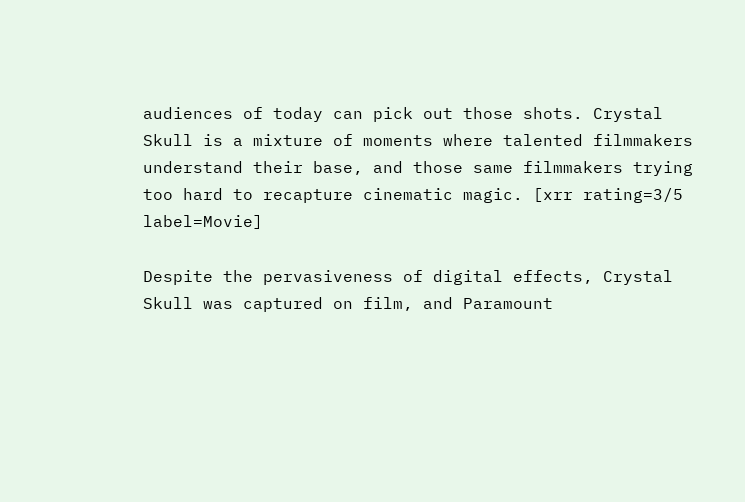audiences of today can pick out those shots. Crystal Skull is a mixture of moments where talented filmmakers understand their base, and those same filmmakers trying too hard to recapture cinematic magic. [xrr rating=3/5 label=Movie]

Despite the pervasiveness of digital effects, Crystal Skull was captured on film, and Paramount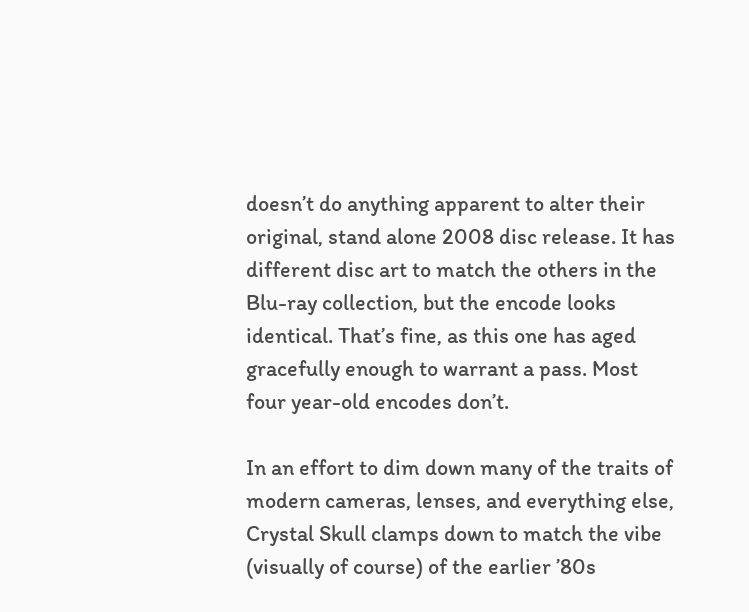doesn’t do anything apparent to alter their original, stand alone 2008 disc release. It has different disc art to match the others in the Blu-ray collection, but the encode looks identical. That’s fine, as this one has aged gracefully enough to warrant a pass. Most four year-old encodes don’t.

In an effort to dim down many of the traits of modern cameras, lenses, and everything else, Crystal Skull clamps down to match the vibe (visually of course) of the earlier ’80s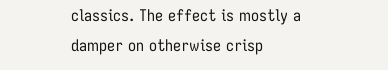classics. The effect is mostly a damper on otherwise crisp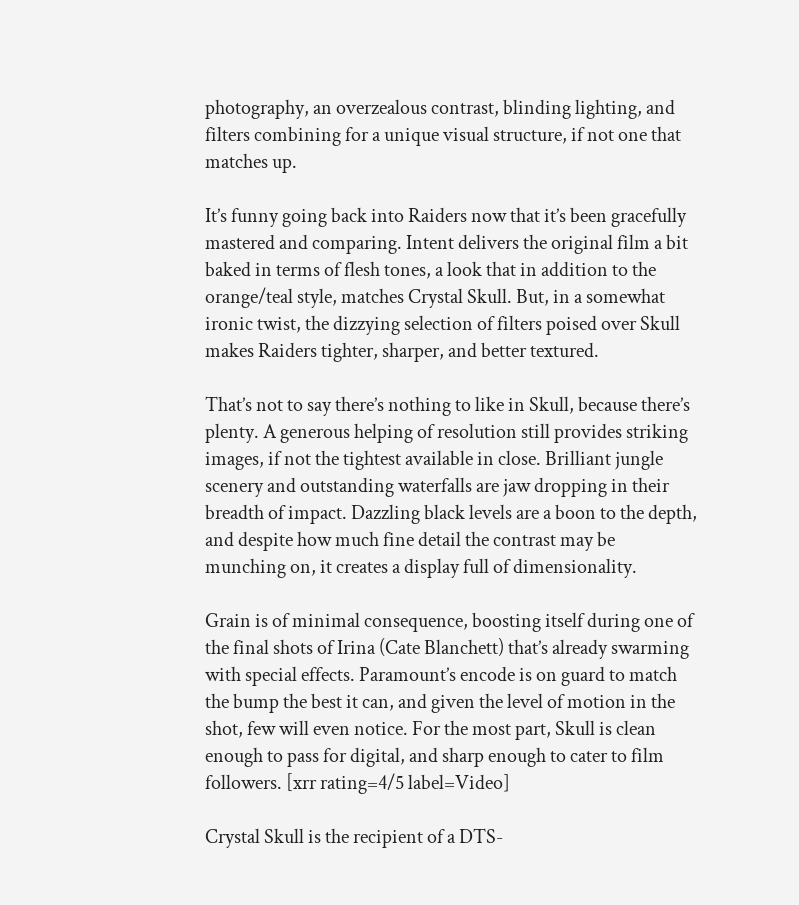photography, an overzealous contrast, blinding lighting, and filters combining for a unique visual structure, if not one that matches up.

It’s funny going back into Raiders now that it’s been gracefully mastered and comparing. Intent delivers the original film a bit baked in terms of flesh tones, a look that in addition to the orange/teal style, matches Crystal Skull. But, in a somewhat ironic twist, the dizzying selection of filters poised over Skull makes Raiders tighter, sharper, and better textured.

That’s not to say there’s nothing to like in Skull, because there’s plenty. A generous helping of resolution still provides striking images, if not the tightest available in close. Brilliant jungle scenery and outstanding waterfalls are jaw dropping in their breadth of impact. Dazzling black levels are a boon to the depth, and despite how much fine detail the contrast may be munching on, it creates a display full of dimensionality.

Grain is of minimal consequence, boosting itself during one of the final shots of Irina (Cate Blanchett) that’s already swarming with special effects. Paramount’s encode is on guard to match the bump the best it can, and given the level of motion in the shot, few will even notice. For the most part, Skull is clean enough to pass for digital, and sharp enough to cater to film followers. [xrr rating=4/5 label=Video]

Crystal Skull is the recipient of a DTS-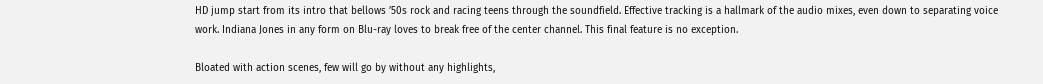HD jump start from its intro that bellows ’50s rock and racing teens through the soundfield. Effective tracking is a hallmark of the audio mixes, even down to separating voice work. Indiana Jones in any form on Blu-ray loves to break free of the center channel. This final feature is no exception.

Bloated with action scenes, few will go by without any highlights,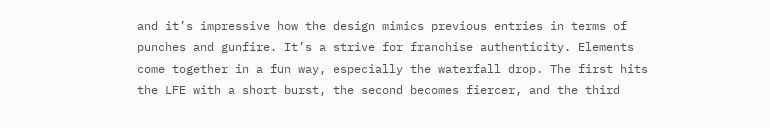and it’s impressive how the design mimics previous entries in terms of punches and gunfire. It’s a strive for franchise authenticity. Elements come together in a fun way, especially the waterfall drop. The first hits the LFE with a short burst, the second becomes fiercer, and the third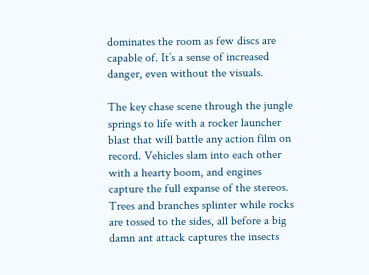dominates the room as few discs are capable of. It’s a sense of increased danger, even without the visuals.

The key chase scene through the jungle springs to life with a rocker launcher blast that will battle any action film on record. Vehicles slam into each other with a hearty boom, and engines capture the full expanse of the stereos. Trees and branches splinter while rocks are tossed to the sides, all before a big damn ant attack captures the insects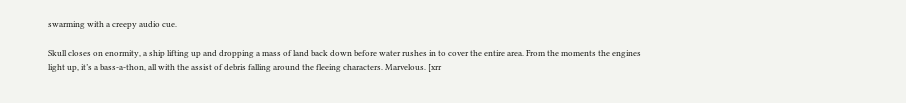swarming with a creepy audio cue.

Skull closes on enormity, a ship lifting up and dropping a mass of land back down before water rushes in to cover the entire area. From the moments the engines light up, it’s a bass-a-thon, all with the assist of debris falling around the fleeing characters. Marvelous. [xrr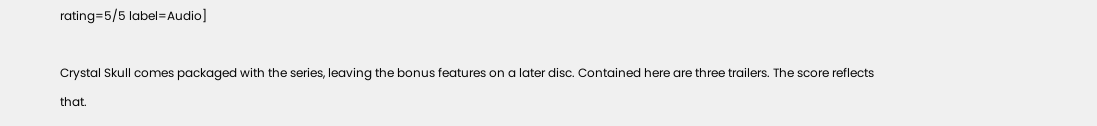rating=5/5 label=Audio]

Crystal Skull comes packaged with the series, leaving the bonus features on a later disc. Contained here are three trailers. The score reflects that.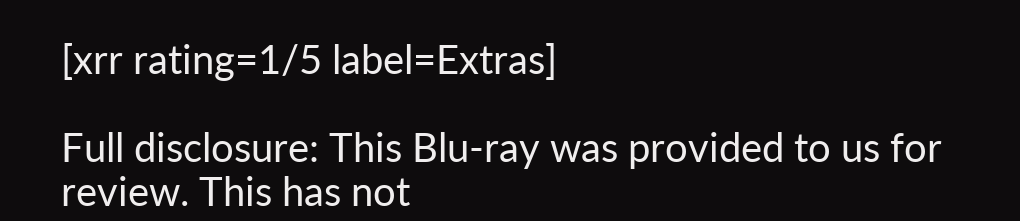[xrr rating=1/5 label=Extras]

Full disclosure: This Blu-ray was provided to us for review. This has not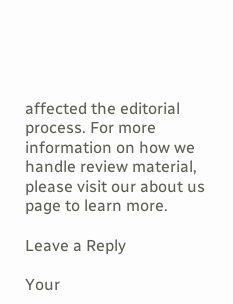affected the editorial process. For more information on how we handle review material, please visit our about us page to learn more.

Leave a Reply

Your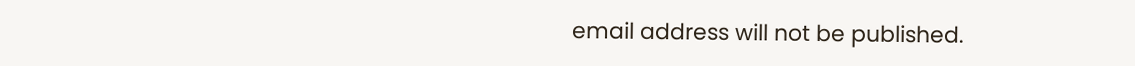email address will not be published.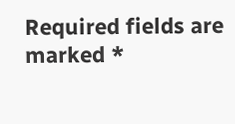Required fields are marked *